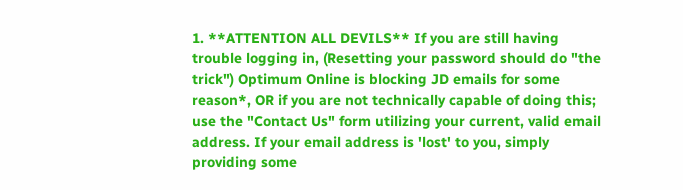1. **ATTENTION ALL DEVILS** If you are still having trouble logging in, (Resetting your password should do "the trick") Optimum Online is blocking JD emails for some reason*, OR if you are not technically capable of doing this; use the "Contact Us" form utilizing your current, valid email address. If your email address is 'lost' to you, simply providing some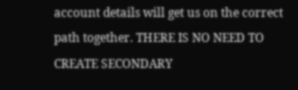account details will get us on the correct path together. THERE IS NO NEED TO CREATE SECONDARY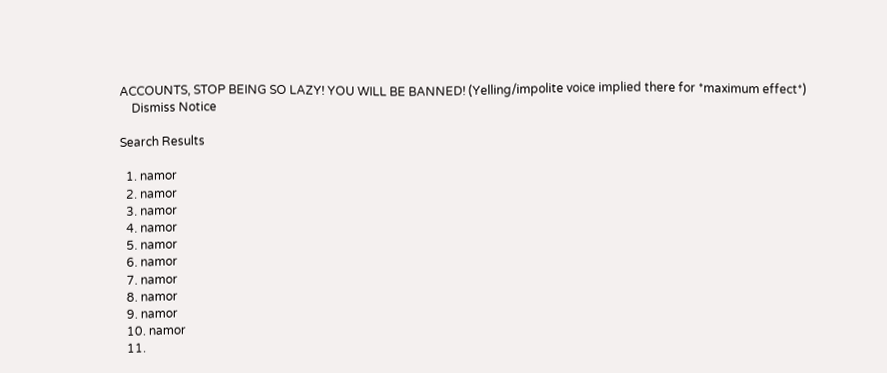ACCOUNTS, STOP BEING SO LAZY! YOU WILL BE BANNED! (Yelling/impolite voice implied there for *maximum effect*)
    Dismiss Notice

Search Results

  1. namor
  2. namor
  3. namor
  4. namor
  5. namor
  6. namor
  7. namor
  8. namor
  9. namor
  10. namor
  11.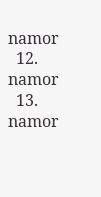namor
  12. namor
  13. namor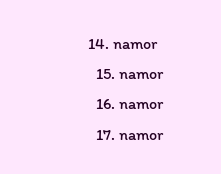14. namor
  15. namor
  16. namor
  17. namor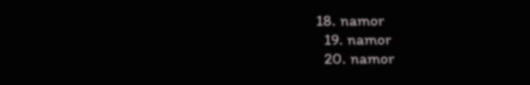18. namor
  19. namor
  20. namor